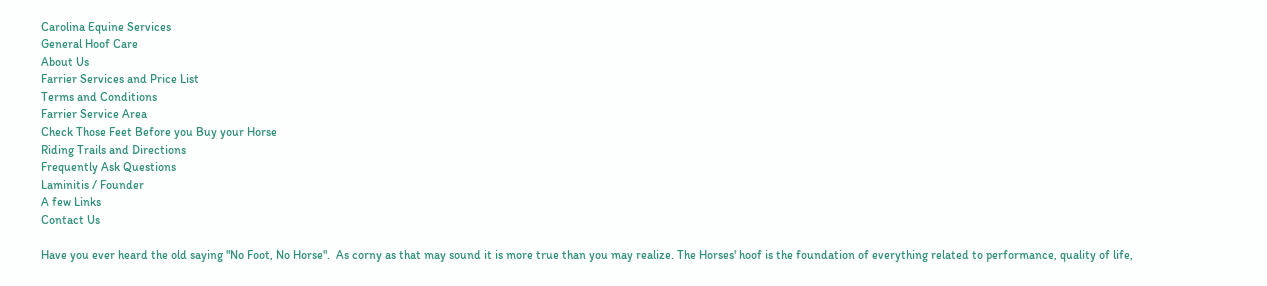Carolina Equine Services
General Hoof Care
About Us
Farrier Services and Price List
Terms and Conditions
Farrier Service Area
Check Those Feet Before you Buy your Horse
Riding Trails and Directions
Frequently Ask Questions
Laminitis / Founder
A few Links
Contact Us

Have you ever heard the old saying "No Foot, No Horse".  As corny as that may sound it is more true than you may realize. The Horses' hoof is the foundation of everything related to performance, quality of life,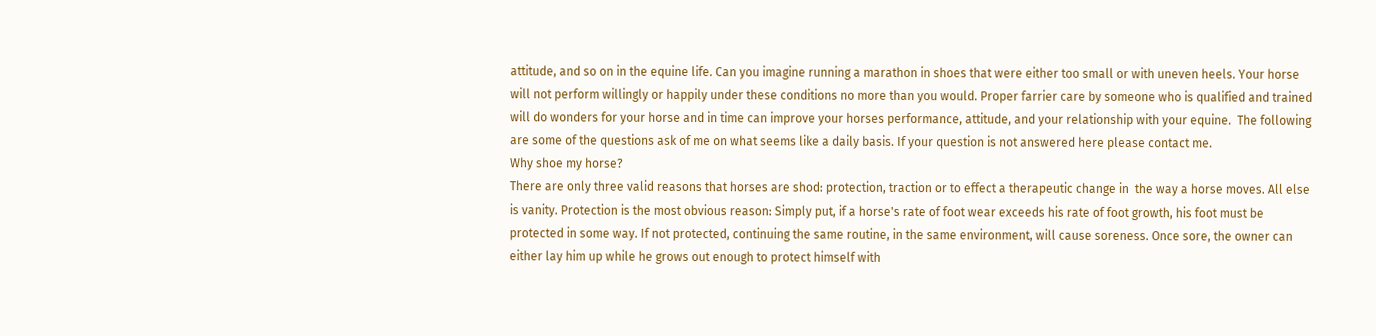attitude, and so on in the equine life. Can you imagine running a marathon in shoes that were either too small or with uneven heels. Your horse will not perform willingly or happily under these conditions no more than you would. Proper farrier care by someone who is qualified and trained will do wonders for your horse and in time can improve your horses performance, attitude, and your relationship with your equine.  The following are some of the questions ask of me on what seems like a daily basis. If your question is not answered here please contact me.
Why shoe my horse?
There are only three valid reasons that horses are shod: protection, traction or to effect a therapeutic change in  the way a horse moves. All else is vanity. Protection is the most obvious reason: Simply put, if a horse's rate of foot wear exceeds his rate of foot growth, his foot must be protected in some way. If not protected, continuing the same routine, in the same environment, will cause soreness. Once sore, the owner can either lay him up while he grows out enough to protect himself with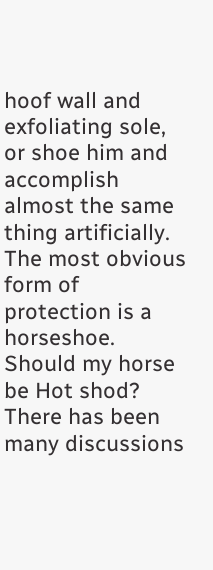hoof wall and exfoliating sole, or shoe him and accomplish almost the same thing artificially. The most obvious form of protection is a horseshoe.
Should my horse be Hot shod?
There has been many discussions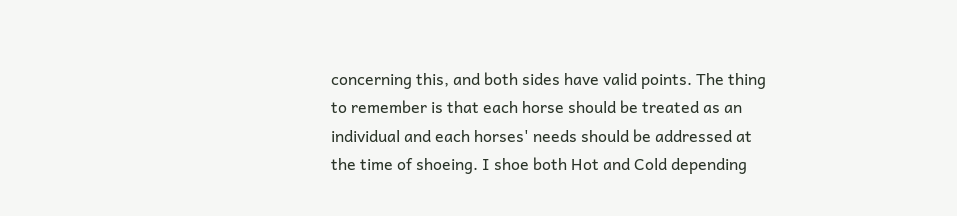concerning this, and both sides have valid points. The thing to remember is that each horse should be treated as an individual and each horses' needs should be addressed at the time of shoeing. I shoe both Hot and Cold depending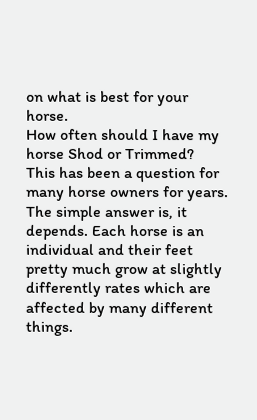on what is best for your horse.
How often should I have my horse Shod or Trimmed?
This has been a question for many horse owners for years. The simple answer is, it depends. Each horse is an individual and their feet pretty much grow at slightly differently rates which are affected by many different things.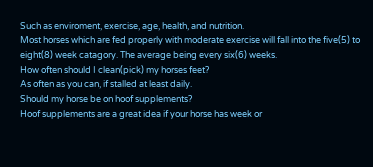Such as enviroment, exercise, age, health, and nutrition.
Most horses which are fed properly with moderate exercise will fall into the five(5) to eight(8) week catagory. The average being every six(6) weeks.
How often should I clean(pick) my horses feet?
As often as you can, if stalled at least daily.
Should my horse be on hoof supplements?
Hoof supplements are a great idea if your horse has week or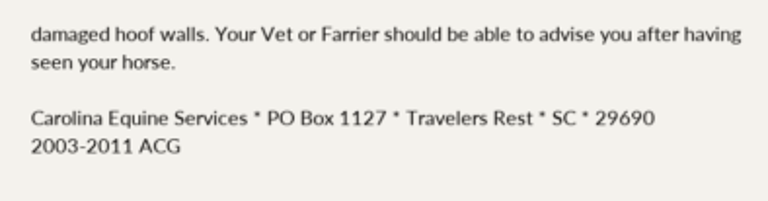damaged hoof walls. Your Vet or Farrier should be able to advise you after having seen your horse.

Carolina Equine Services * PO Box 1127 * Travelers Rest * SC * 29690
2003-2011 ACG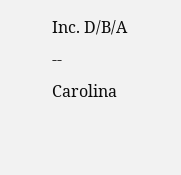Inc. D/B/A -- Carolina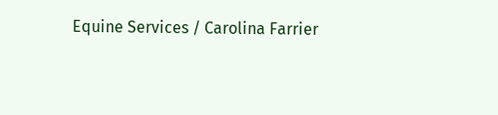Equine Services / Carolina Farrier